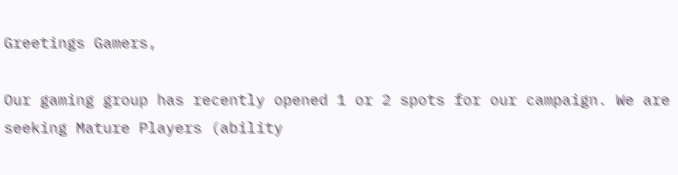Greetings Gamers,

Our gaming group has recently opened 1 or 2 spots for our campaign. We are seeking Mature Players (ability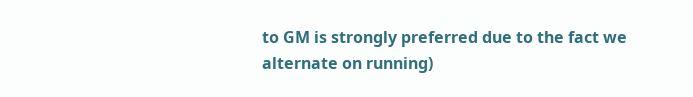to GM is strongly preferred due to the fact we alternate on running)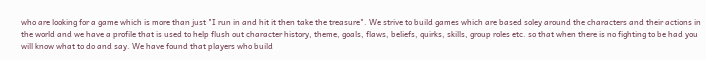who are looking for a game which is more than just "I run in and hit it then take the treasure". We strive to build games which are based soley around the characters and their actions in the world and we have a profile that is used to help flush out character history, theme, goals, flaws, beliefs, quirks, skills, group roles etc. so that when there is no fighting to be had you will know what to do and say. We have found that players who build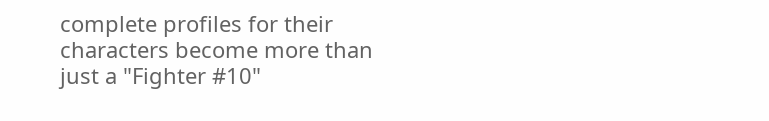complete profiles for their characters become more than just a "Fighter #10"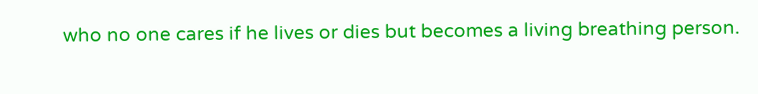who no one cares if he lives or dies but becomes a living breathing person.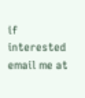if interested email me at